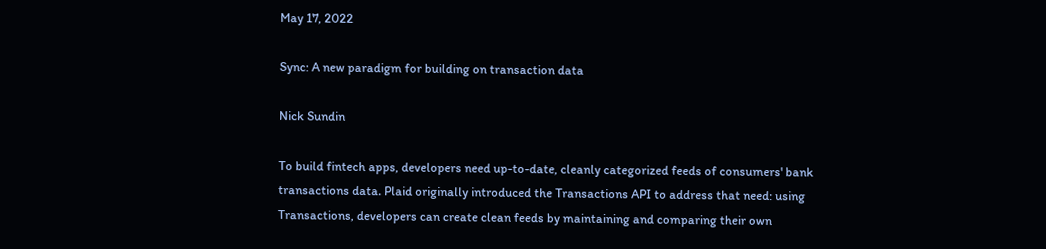May 17, 2022

Sync: A new paradigm for building on transaction data

Nick Sundin

To build fintech apps, developers need up-to-date, cleanly categorized feeds of consumers' bank transactions data. Plaid originally introduced the Transactions API to address that need: using Transactions, developers can create clean feeds by maintaining and comparing their own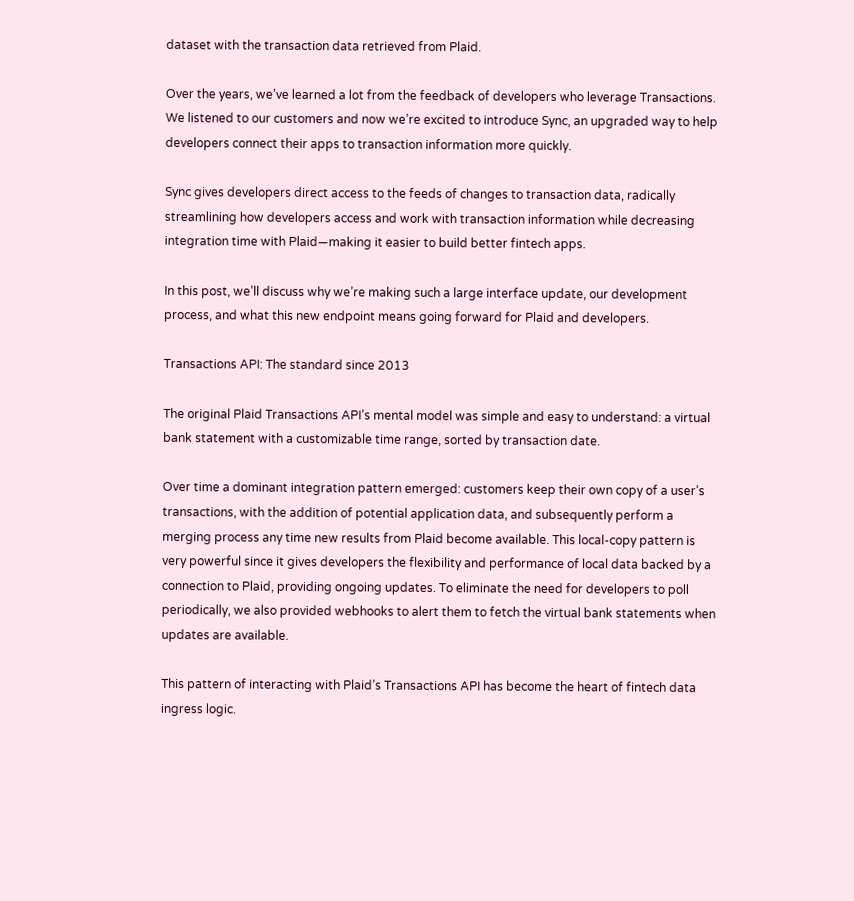dataset with the transaction data retrieved from Plaid.

Over the years, we’ve learned a lot from the feedback of developers who leverage Transactions. We listened to our customers and now we’re excited to introduce Sync, an upgraded way to help developers connect their apps to transaction information more quickly.

Sync gives developers direct access to the feeds of changes to transaction data, radically streamlining how developers access and work with transaction information while decreasing integration time with Plaid—making it easier to build better fintech apps.

In this post, we’ll discuss why we’re making such a large interface update, our development process, and what this new endpoint means going forward for Plaid and developers.

Transactions API: The standard since 2013

The original Plaid Transactions API’s mental model was simple and easy to understand: a virtual bank statement with a customizable time range, sorted by transaction date.

Over time a dominant integration pattern emerged: customers keep their own copy of a user’s transactions, with the addition of potential application data, and subsequently perform a merging process any time new results from Plaid become available. This local-copy pattern is very powerful since it gives developers the flexibility and performance of local data backed by a connection to Plaid, providing ongoing updates. To eliminate the need for developers to poll periodically, we also provided webhooks to alert them to fetch the virtual bank statements when updates are available.

This pattern of interacting with Plaid’s Transactions API has become the heart of fintech data ingress logic.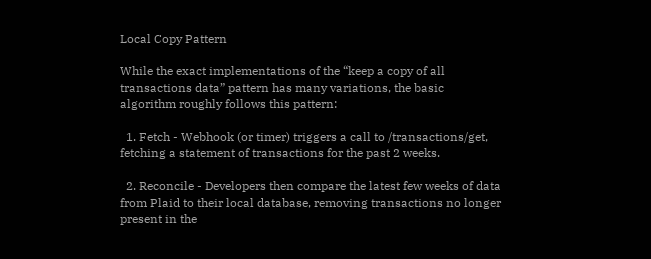Local Copy Pattern

While the exact implementations of the “keep a copy of all transactions data” pattern has many variations, the basic algorithm roughly follows this pattern:

  1. Fetch - Webhook (or timer) triggers a call to /transactions/get, fetching a statement of transactions for the past 2 weeks.

  2. Reconcile - Developers then compare the latest few weeks of data from Plaid to their local database, removing transactions no longer present in the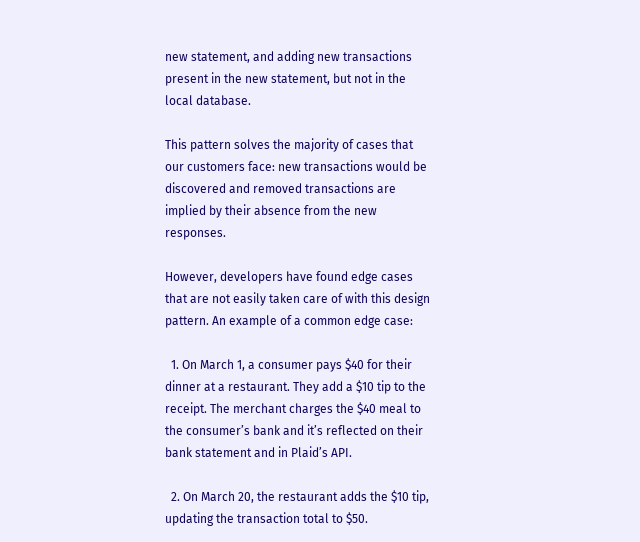new statement, and adding new transactions present in the new statement, but not in the local database.

This pattern solves the majority of cases that our customers face: new transactions would be discovered and removed transactions are implied by their absence from the new responses.

However, developers have found edge cases that are not easily taken care of with this design pattern. An example of a common edge case:

  1. On March 1, a consumer pays $40 for their dinner at a restaurant. They add a $10 tip to the receipt. The merchant charges the $40 meal to the consumer’s bank and it’s reflected on their bank statement and in Plaid’s API.

  2. On March 20, the restaurant adds the $10 tip, updating the transaction total to $50.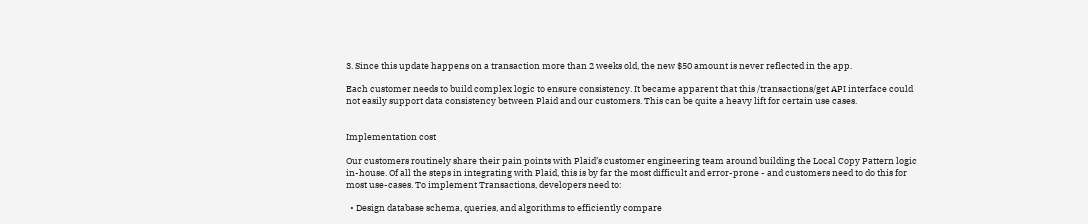3. Since this update happens on a transaction more than 2 weeks old, the new $50 amount is never reflected in the app.

Each customer needs to build complex logic to ensure consistency. It became apparent that this /transactions/get API interface could not easily support data consistency between Plaid and our customers. This can be quite a heavy lift for certain use cases.


Implementation cost

Our customers routinely share their pain points with Plaid’s customer engineering team around building the Local Copy Pattern logic in-house. Of all the steps in integrating with Plaid, this is by far the most difficult and error-prone - and customers need to do this for most use-cases. To implement Transactions, developers need to:

  • Design database schema, queries, and algorithms to efficiently compare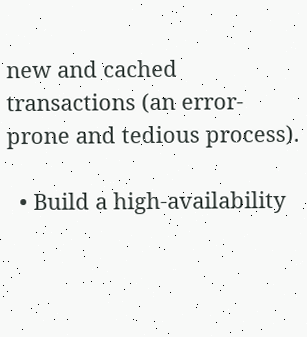new and cached transactions (an error-prone and tedious process).

  • Build a high-availability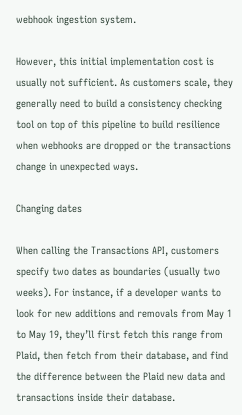webhook ingestion system.

However, this initial implementation cost is usually not sufficient. As customers scale, they generally need to build a consistency checking tool on top of this pipeline to build resilience when webhooks are dropped or the transactions change in unexpected ways.

Changing dates

When calling the Transactions API, customers specify two dates as boundaries (usually two weeks). For instance, if a developer wants to look for new additions and removals from May 1 to May 19, they’ll first fetch this range from Plaid, then fetch from their database, and find the difference between the Plaid new data and transactions inside their database.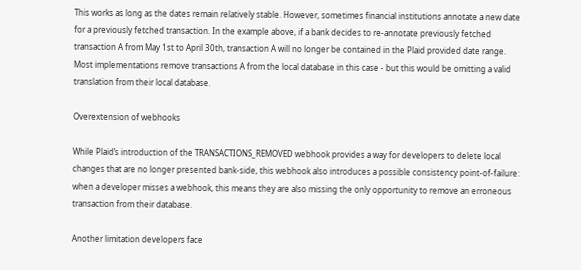This works as long as the dates remain relatively stable. However, sometimes financial institutions annotate a new date for a previously fetched transaction. In the example above, if a bank decides to re-annotate previously fetched transaction A from May 1st to April 30th, transaction A will no longer be contained in the Plaid provided date range. Most implementations remove transactions A from the local database in this case - but this would be omitting a valid translation from their local database.

Overextension of webhooks

While Plaid’s introduction of the TRANSACTIONS_REMOVED webhook provides a way for developers to delete local changes that are no longer presented bank-side, this webhook also introduces a possible consistency point-of-failure: when a developer misses a webhook, this means they are also missing the only opportunity to remove an erroneous transaction from their database.

Another limitation developers face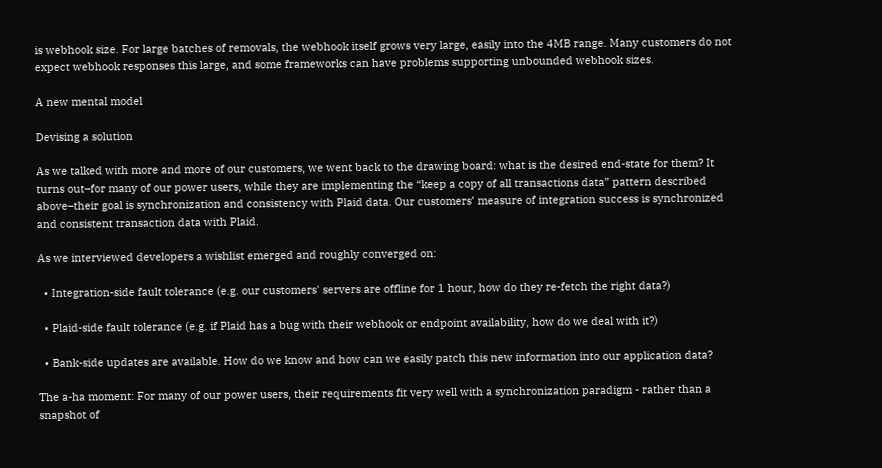is webhook size. For large batches of removals, the webhook itself grows very large, easily into the 4MB range. Many customers do not expect webhook responses this large, and some frameworks can have problems supporting unbounded webhook sizes.

A new mental model

Devising a solution

As we talked with more and more of our customers, we went back to the drawing board: what is the desired end-state for them? It turns out–for many of our power users, while they are implementing the “keep a copy of all transactions data” pattern described above–their goal is synchronization and consistency with Plaid data. Our customers’ measure of integration success is synchronized and consistent transaction data with Plaid.

As we interviewed developers a wishlist emerged and roughly converged on:

  • Integration-side fault tolerance (e.g. our customers' servers are offline for 1 hour, how do they re-fetch the right data?)

  • Plaid-side fault tolerance (e.g. if Plaid has a bug with their webhook or endpoint availability, how do we deal with it?)

  • Bank-side updates are available. How do we know and how can we easily patch this new information into our application data?

The a-ha moment: For many of our power users, their requirements fit very well with a synchronization paradigm - rather than a snapshot of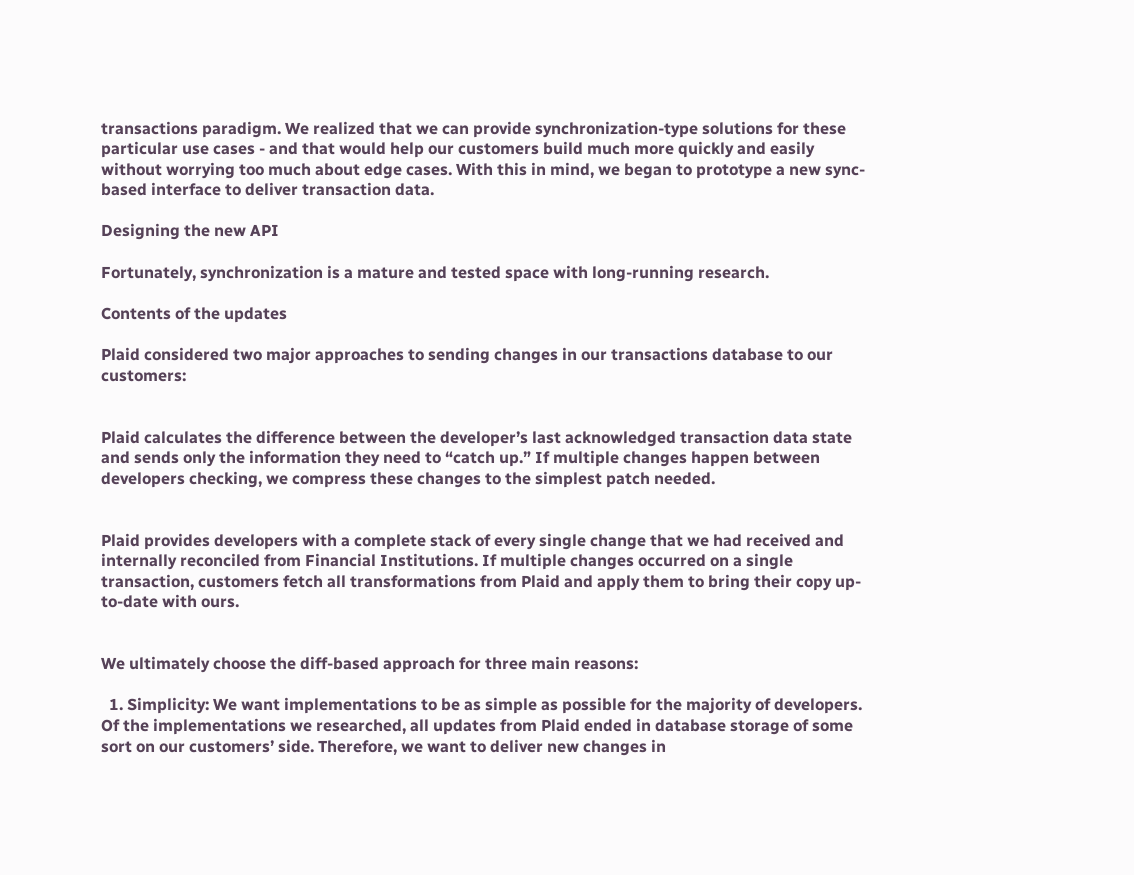transactions paradigm. We realized that we can provide synchronization-type solutions for these particular use cases - and that would help our customers build much more quickly and easily without worrying too much about edge cases. With this in mind, we began to prototype a new sync-based interface to deliver transaction data.

Designing the new API

Fortunately, synchronization is a mature and tested space with long-running research.

Contents of the updates

Plaid considered two major approaches to sending changes in our transactions database to our customers:


Plaid calculates the difference between the developer’s last acknowledged transaction data state and sends only the information they need to “catch up.” If multiple changes happen between developers checking, we compress these changes to the simplest patch needed.


Plaid provides developers with a complete stack of every single change that we had received and internally reconciled from Financial Institutions. If multiple changes occurred on a single transaction, customers fetch all transformations from Plaid and apply them to bring their copy up-to-date with ours.


We ultimately choose the diff-based approach for three main reasons:

  1. Simplicity: We want implementations to be as simple as possible for the majority of developers. Of the implementations we researched, all updates from Plaid ended in database storage of some sort on our customers’ side. Therefore, we want to deliver new changes in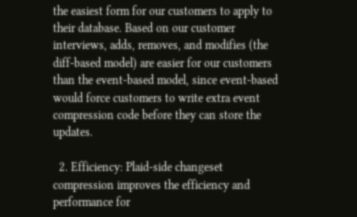the easiest form for our customers to apply to their database. Based on our customer interviews, adds, removes, and modifies (the diff-based model) are easier for our customers than the event-based model, since event-based would force customers to write extra event compression code before they can store the updates.

  2. Efficiency: Plaid-side changeset compression improves the efficiency and performance for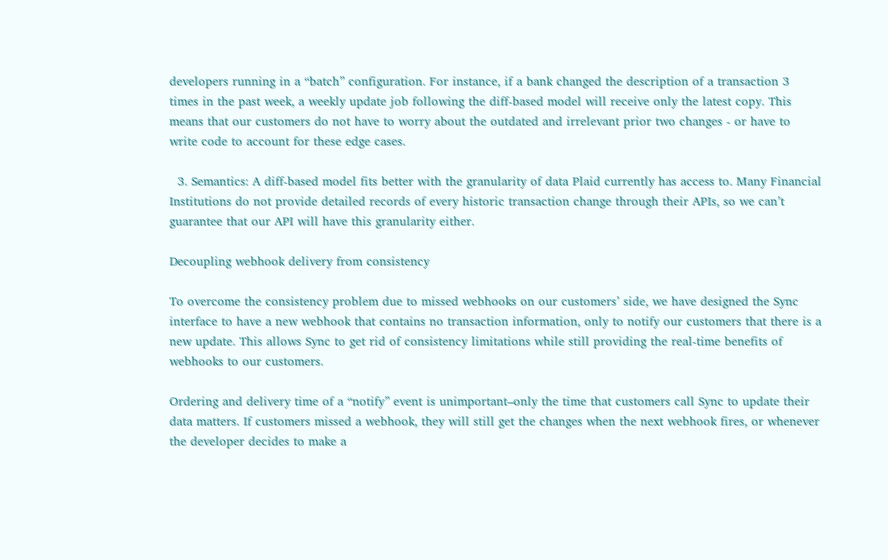developers running in a “batch” configuration. For instance, if a bank changed the description of a transaction 3 times in the past week, a weekly update job following the diff-based model will receive only the latest copy. This means that our customers do not have to worry about the outdated and irrelevant prior two changes - or have to write code to account for these edge cases.

  3. Semantics: A diff-based model fits better with the granularity of data Plaid currently has access to. Many Financial Institutions do not provide detailed records of every historic transaction change through their APIs, so we can’t guarantee that our API will have this granularity either.

Decoupling webhook delivery from consistency

To overcome the consistency problem due to missed webhooks on our customers’ side, we have designed the Sync interface to have a new webhook that contains no transaction information, only to notify our customers that there is a new update. This allows Sync to get rid of consistency limitations while still providing the real-time benefits of webhooks to our customers.

Ordering and delivery time of a “notify” event is unimportant–only the time that customers call Sync to update their data matters. If customers missed a webhook, they will still get the changes when the next webhook fires, or whenever the developer decides to make a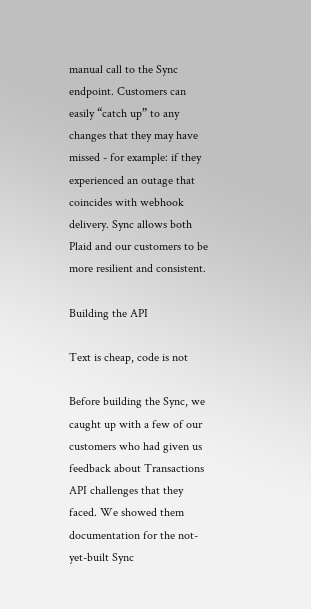manual call to the Sync endpoint. Customers can easily “catch up” to any changes that they may have missed - for example: if they experienced an outage that coincides with webhook delivery. Sync allows both Plaid and our customers to be more resilient and consistent.

Building the API

Text is cheap, code is not

Before building the Sync, we caught up with a few of our customers who had given us feedback about Transactions API challenges that they faced. We showed them documentation for the not-yet-built Sync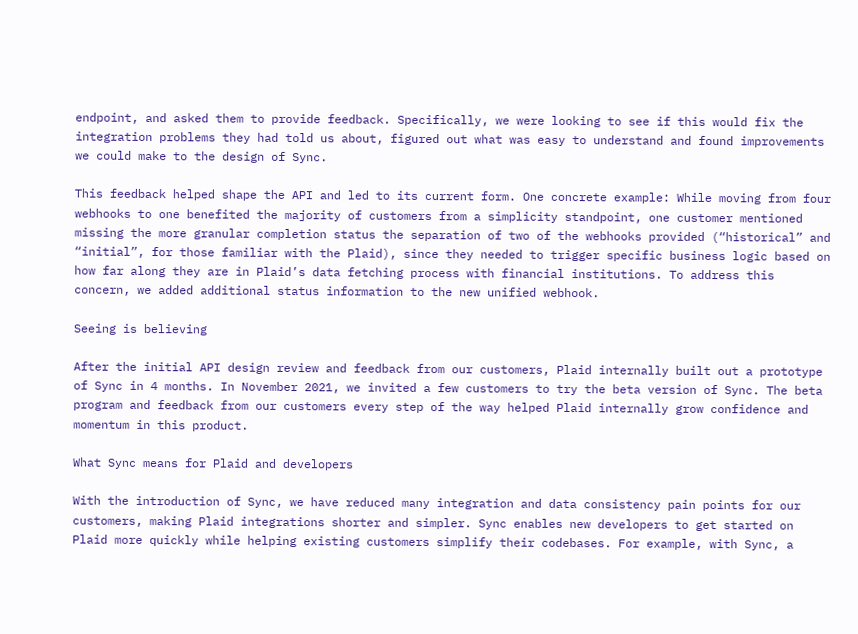endpoint, and asked them to provide feedback. Specifically, we were looking to see if this would fix the integration problems they had told us about, figured out what was easy to understand and found improvements we could make to the design of Sync.

This feedback helped shape the API and led to its current form. One concrete example: While moving from four webhooks to one benefited the majority of customers from a simplicity standpoint, one customer mentioned missing the more granular completion status the separation of two of the webhooks provided (“historical” and “initial”, for those familiar with the Plaid), since they needed to trigger specific business logic based on how far along they are in Plaid’s data fetching process with financial institutions. To address this concern, we added additional status information to the new unified webhook.

Seeing is believing

After the initial API design review and feedback from our customers, Plaid internally built out a prototype of Sync in 4 months. In November 2021, we invited a few customers to try the beta version of Sync. The beta program and feedback from our customers every step of the way helped Plaid internally grow confidence and momentum in this product.

What Sync means for Plaid and developers

With the introduction of Sync, we have reduced many integration and data consistency pain points for our customers, making Plaid integrations shorter and simpler. Sync enables new developers to get started on Plaid more quickly while helping existing customers simplify their codebases. For example, with Sync, a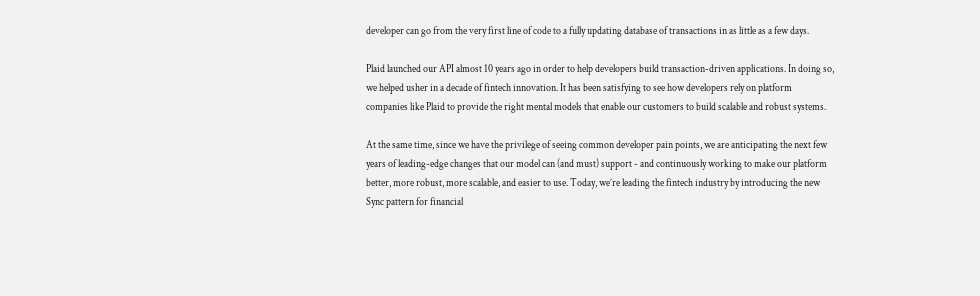developer can go from the very first line of code to a fully updating database of transactions in as little as a few days.

Plaid launched our API almost 10 years ago in order to help developers build transaction-driven applications. In doing so, we helped usher in a decade of fintech innovation. It has been satisfying to see how developers rely on platform companies like Plaid to provide the right mental models that enable our customers to build scalable and robust systems.

At the same time, since we have the privilege of seeing common developer pain points, we are anticipating the next few years of leading-edge changes that our model can (and must) support - and continuously working to make our platform better, more robust, more scalable, and easier to use. Today, we’re leading the fintech industry by introducing the new Sync pattern for financial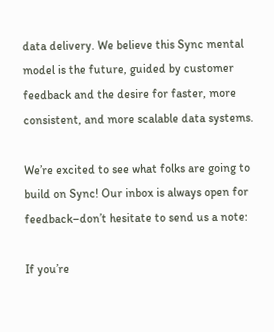data delivery. We believe this Sync mental model is the future, guided by customer feedback and the desire for faster, more consistent, and more scalable data systems.

We’re excited to see what folks are going to build on Sync! Our inbox is always open for feedback–don’t hesitate to send us a note:

If you’re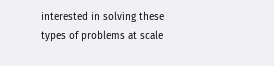interested in solving these types of problems at scale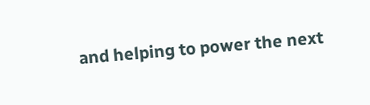and helping to power the next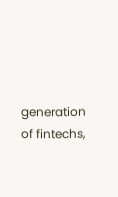generation of fintechs,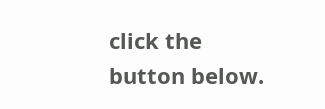click the button below.